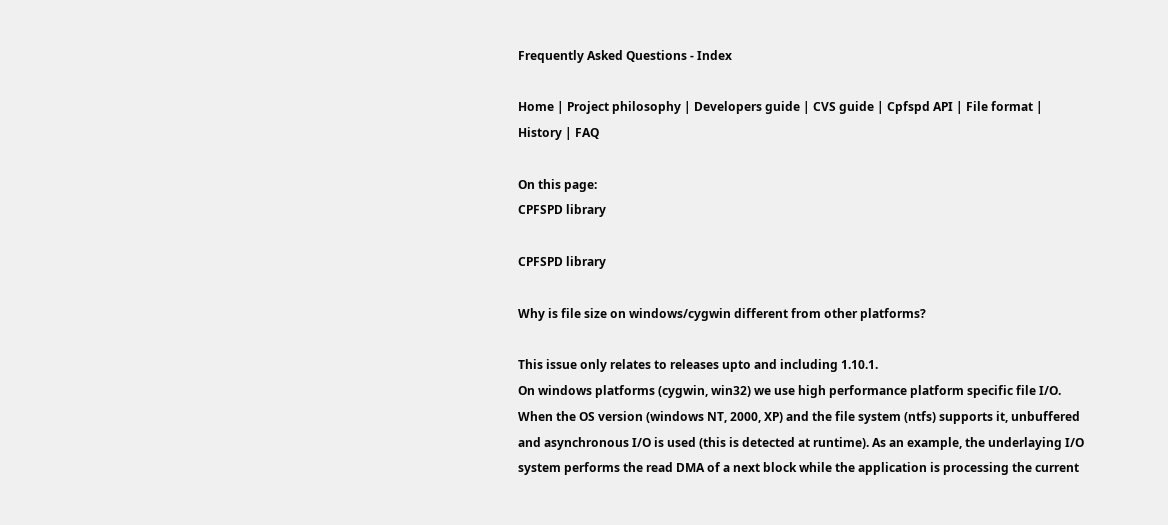Frequently Asked Questions - Index

Home | Project philosophy | Developers guide | CVS guide | Cpfspd API | File format | History | FAQ

On this page:
CPFSPD library

CPFSPD library

Why is file size on windows/cygwin different from other platforms?

This issue only relates to releases upto and including 1.10.1.
On windows platforms (cygwin, win32) we use high performance platform specific file I/O. When the OS version (windows NT, 2000, XP) and the file system (ntfs) supports it, unbuffered and asynchronous I/O is used (this is detected at runtime). As an example, the underlaying I/O system performs the read DMA of a next block while the application is processing the current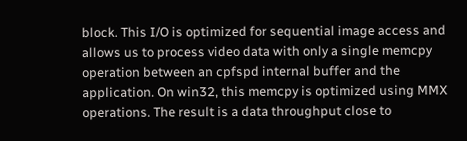block. This I/O is optimized for sequential image access and allows us to process video data with only a single memcpy operation between an cpfspd internal buffer and the application. On win32, this memcpy is optimized using MMX operations. The result is a data throughput close to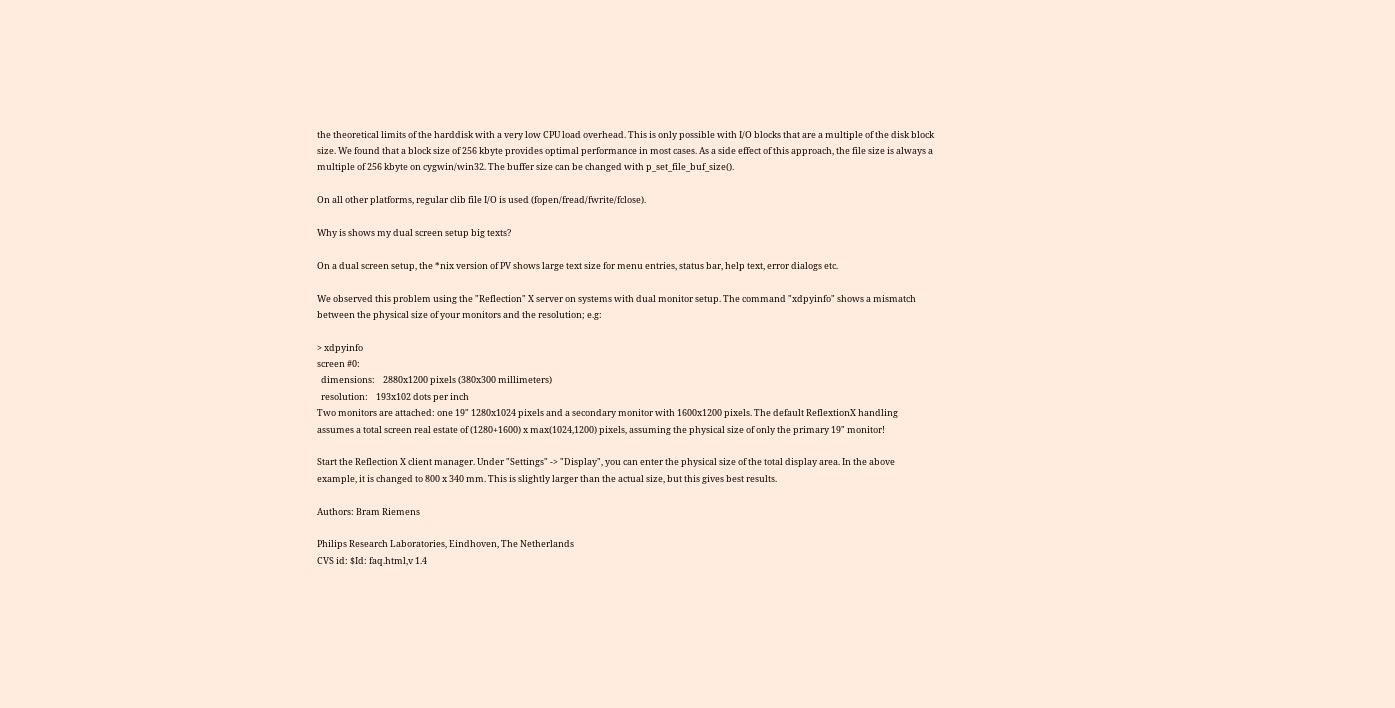the theoretical limits of the harddisk with a very low CPU load overhead. This is only possible with I/O blocks that are a multiple of the disk block size. We found that a block size of 256 kbyte provides optimal performance in most cases. As a side effect of this approach, the file size is always a multiple of 256 kbyte on cygwin/win32. The buffer size can be changed with p_set_file_buf_size().

On all other platforms, regular clib file I/O is used (fopen/fread/fwrite/fclose).

Why is shows my dual screen setup big texts?

On a dual screen setup, the *nix version of PV shows large text size for menu entries, status bar, help text, error dialogs etc.

We observed this problem using the "Reflection" X server on systems with dual monitor setup. The command "xdpyinfo" shows a mismatch between the physical size of your monitors and the resolution; e.g:

> xdpyinfo
screen #0:
  dimensions:    2880x1200 pixels (380x300 millimeters)
  resolution:    193x102 dots per inch
Two monitors are attached: one 19" 1280x1024 pixels and a secondary monitor with 1600x1200 pixels. The default ReflextionX handling assumes a total screen real estate of (1280+1600) x max(1024,1200) pixels, assuming the physical size of only the primary 19" monitor!

Start the Reflection X client manager. Under "Settings" -> "Display", you can enter the physical size of the total display area. In the above example, it is changed to 800 x 340 mm. This is slightly larger than the actual size, but this gives best results.

Authors: Bram Riemens

Philips Research Laboratories, Eindhoven, The Netherlands
CVS id: $Id: faq.html,v 1.4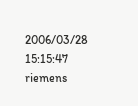2006/03/28 15:15:47 riemens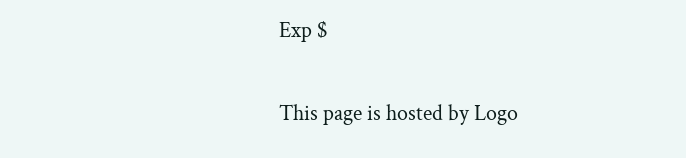Exp $

This page is hosted by Logo